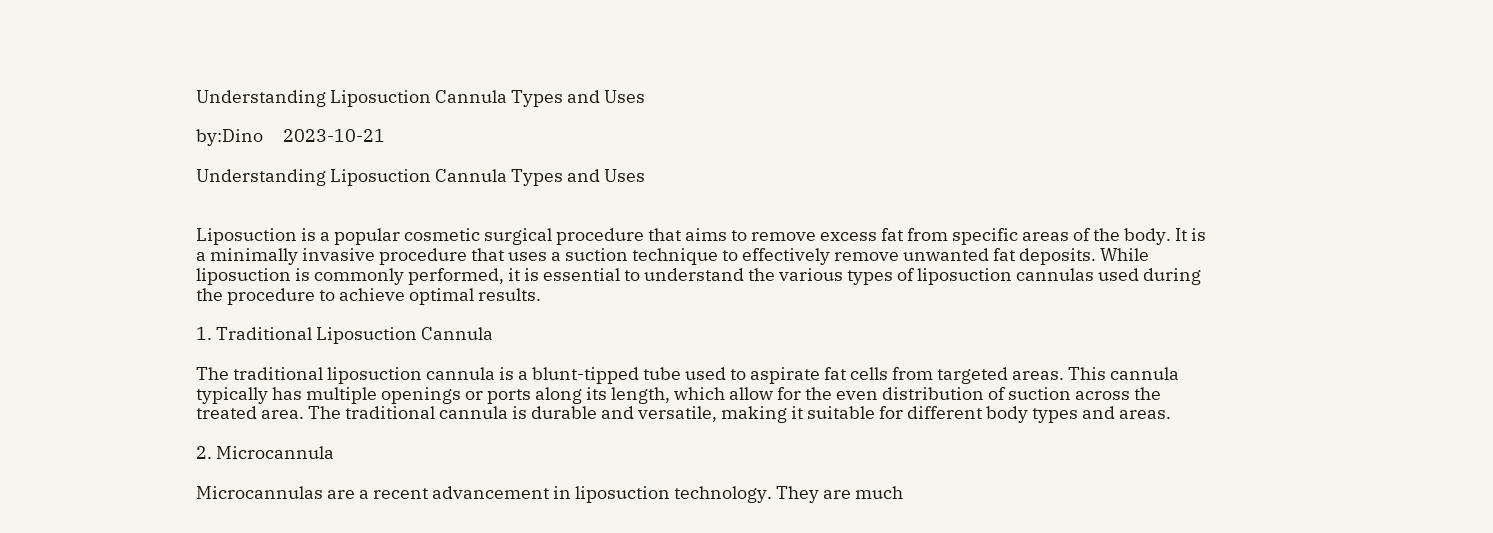Understanding Liposuction Cannula Types and Uses

by:Dino     2023-10-21

Understanding Liposuction Cannula Types and Uses


Liposuction is a popular cosmetic surgical procedure that aims to remove excess fat from specific areas of the body. It is a minimally invasive procedure that uses a suction technique to effectively remove unwanted fat deposits. While liposuction is commonly performed, it is essential to understand the various types of liposuction cannulas used during the procedure to achieve optimal results.

1. Traditional Liposuction Cannula

The traditional liposuction cannula is a blunt-tipped tube used to aspirate fat cells from targeted areas. This cannula typically has multiple openings or ports along its length, which allow for the even distribution of suction across the treated area. The traditional cannula is durable and versatile, making it suitable for different body types and areas.

2. Microcannula

Microcannulas are a recent advancement in liposuction technology. They are much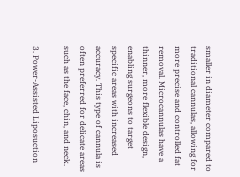smaller in diameter compared to traditional cannulas, allowing for more precise and controlled fat removal. Microcannulas have a thinner, more flexible design, enabling surgeons to target specific areas with increased accuracy. This type of cannula is often preferred for delicate areas such as the face, chin, and neck.

3. Power-Assisted Liposuction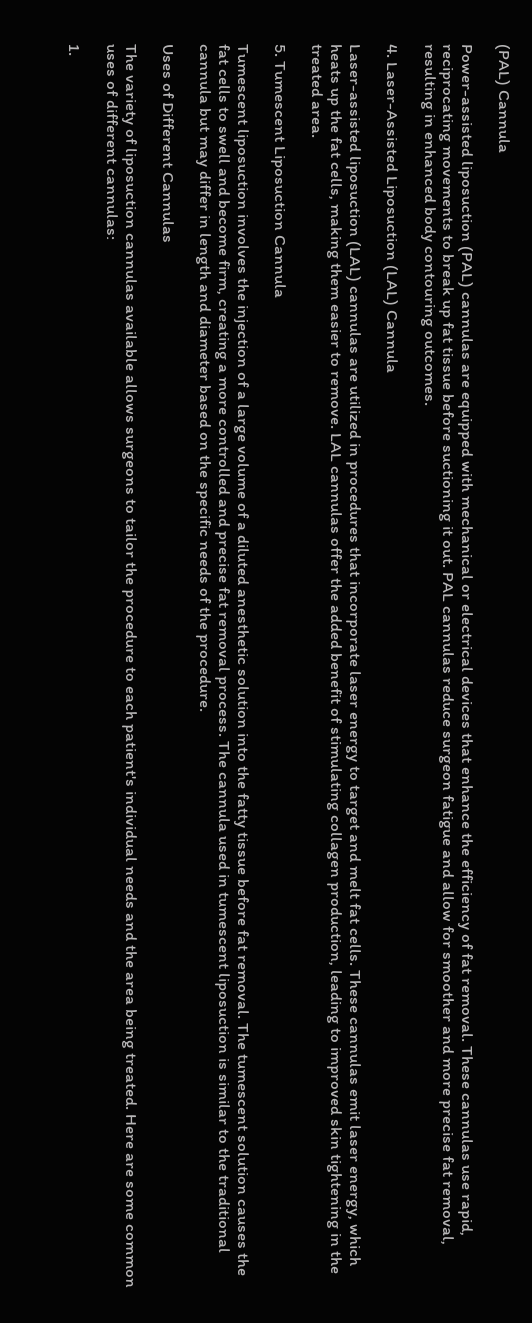(PAL) Cannula

Power-assisted liposuction (PAL) cannulas are equipped with mechanical or electrical devices that enhance the efficiency of fat removal. These cannulas use rapid, reciprocating movements to break up fat tissue before suctioning it out. PAL cannulas reduce surgeon fatigue and allow for smoother and more precise fat removal, resulting in enhanced body contouring outcomes.

4. Laser-Assisted Liposuction (LAL) Cannula

Laser-assisted liposuction (LAL) cannulas are utilized in procedures that incorporate laser energy to target and melt fat cells. These cannulas emit laser energy, which heats up the fat cells, making them easier to remove. LAL cannulas offer the added benefit of stimulating collagen production, leading to improved skin tightening in the treated area.

5. Tumescent Liposuction Cannula

Tumescent liposuction involves the injection of a large volume of a diluted anesthetic solution into the fatty tissue before fat removal. The tumescent solution causes the fat cells to swell and become firm, creating a more controlled and precise fat removal process. The cannula used in tumescent liposuction is similar to the traditional cannula but may differ in length and diameter based on the specific needs of the procedure.

Uses of Different Cannulas

The variety of liposuction cannulas available allows surgeons to tailor the procedure to each patient's individual needs and the area being treated. Here are some common uses of different cannulas:

1.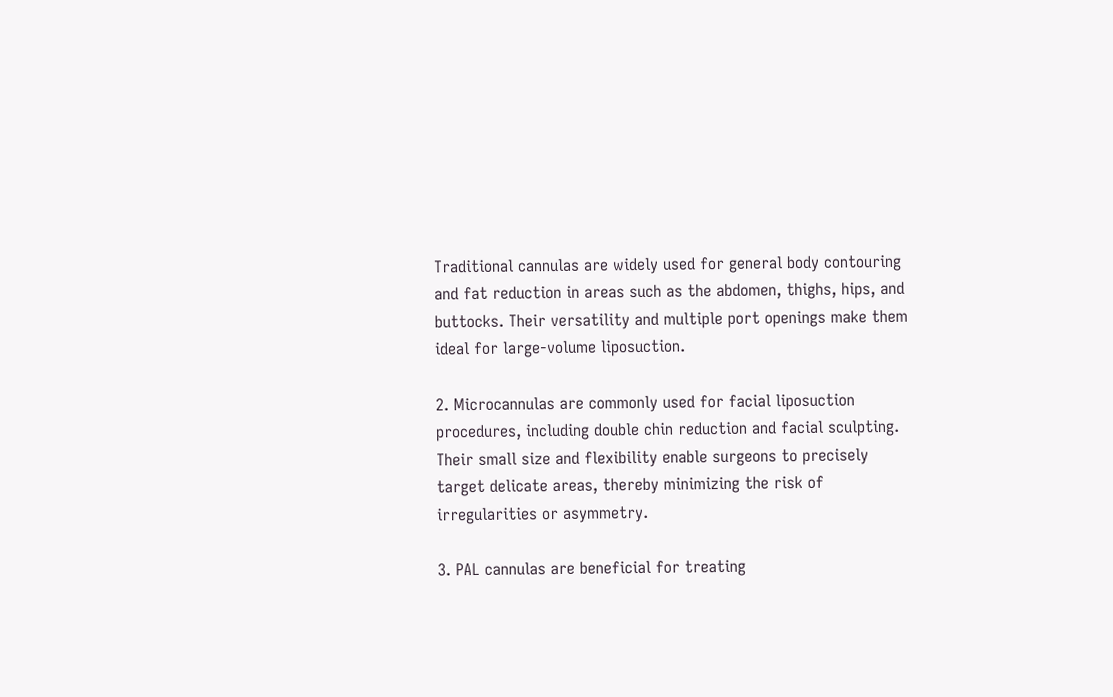Traditional cannulas are widely used for general body contouring and fat reduction in areas such as the abdomen, thighs, hips, and buttocks. Their versatility and multiple port openings make them ideal for large-volume liposuction.

2. Microcannulas are commonly used for facial liposuction procedures, including double chin reduction and facial sculpting. Their small size and flexibility enable surgeons to precisely target delicate areas, thereby minimizing the risk of irregularities or asymmetry.

3. PAL cannulas are beneficial for treating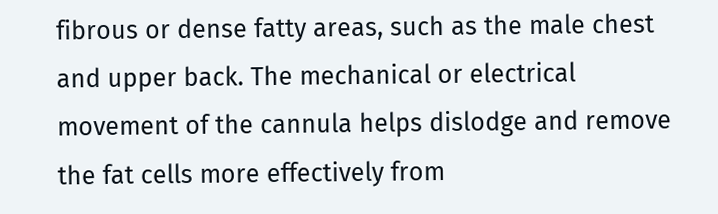fibrous or dense fatty areas, such as the male chest and upper back. The mechanical or electrical movement of the cannula helps dislodge and remove the fat cells more effectively from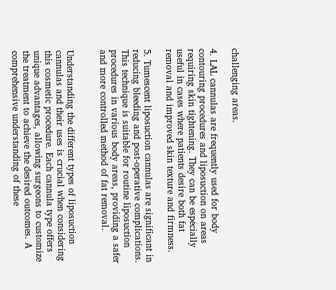challenging areas.

4. LAL cannulas are frequently used for body contouring procedures and liposuction on areas requiring skin tightening. They can be especially useful in cases where patients desire both fat removal and improved skin texture and firmness.

5. Tumescent liposuction cannulas are significant in reducing bleeding and post-operative complications. This technique is suitable for routine liposuction procedures in various body areas, providing a safer and more controlled method of fat removal.


Understanding the different types of liposuction cannulas and their uses is crucial when considering this cosmetic procedure. Each cannula type offers unique advantages, allowing surgeons to customize the treatment to achieve the desired outcomes. A comprehensive understanding of these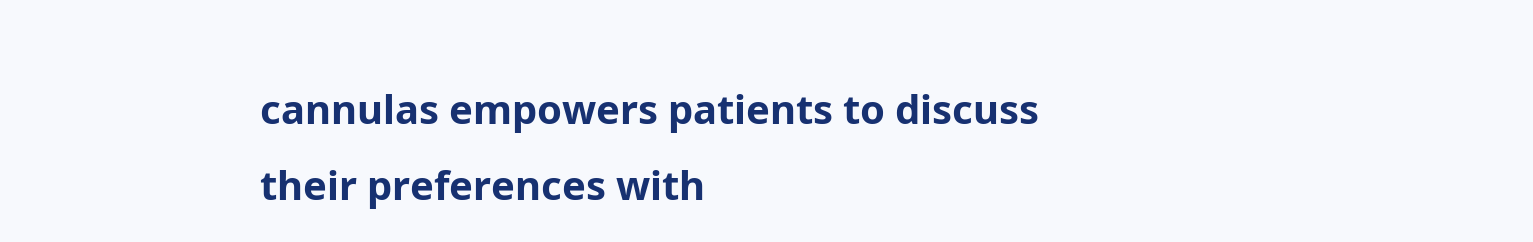cannulas empowers patients to discuss their preferences with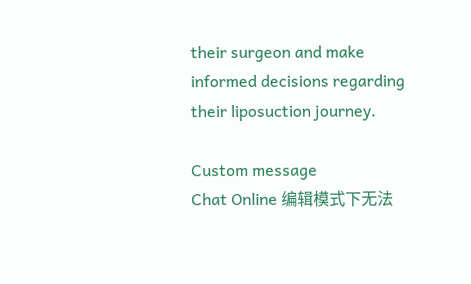their surgeon and make informed decisions regarding their liposuction journey.

Custom message
Chat Online 编辑模式下无法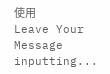使用
Leave Your Message inputting...